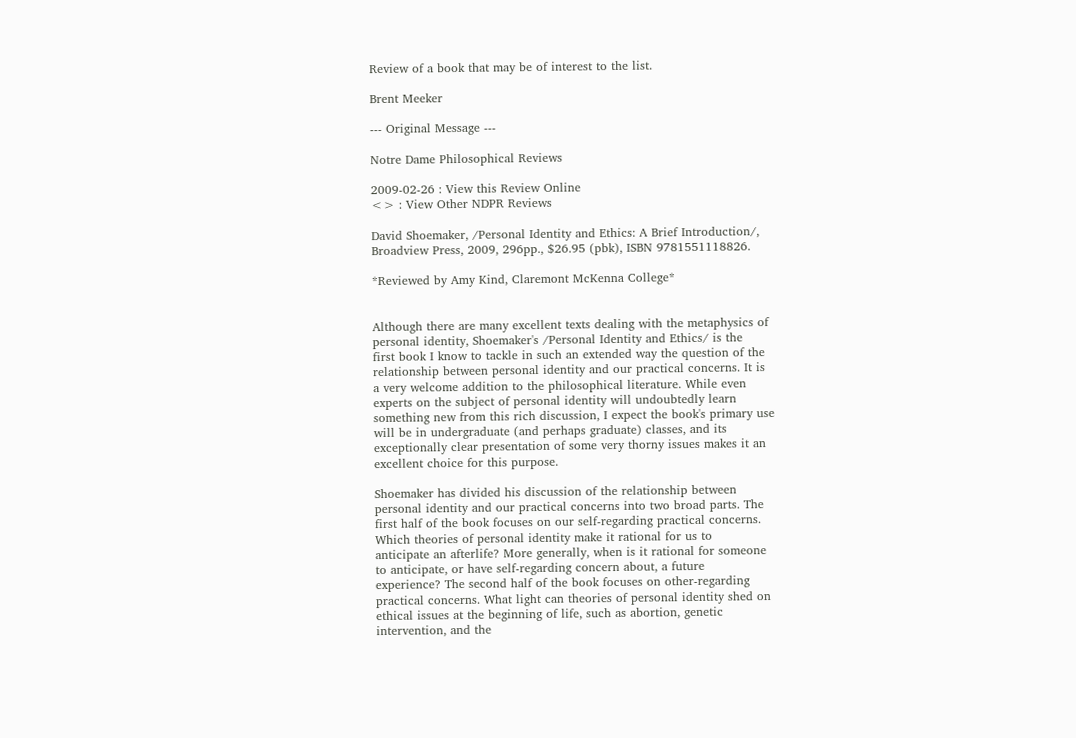Review of a book that may be of interest to the list.

Brent Meeker

--- Original Message ---

Notre Dame Philosophical Reviews

2009-02-26 : View this Review Online
<> : View Other NDPR Reviews

David Shoemaker, /Personal Identity and Ethics: A Brief Introduction/,
Broadview Press, 2009, 296pp., $26.95 (pbk), ISBN 9781551118826.

*Reviewed by Amy Kind, Claremont McKenna College*


Although there are many excellent texts dealing with the metaphysics of
personal identity, Shoemaker's /Personal Identity and Ethics/ is the
first book I know to tackle in such an extended way the question of the
relationship between personal identity and our practical concerns. It is
a very welcome addition to the philosophical literature. While even
experts on the subject of personal identity will undoubtedly learn
something new from this rich discussion, I expect the book's primary use
will be in undergraduate (and perhaps graduate) classes, and its
exceptionally clear presentation of some very thorny issues makes it an
excellent choice for this purpose.

Shoemaker has divided his discussion of the relationship between
personal identity and our practical concerns into two broad parts. The
first half of the book focuses on our self-regarding practical concerns.
Which theories of personal identity make it rational for us to
anticipate an afterlife? More generally, when is it rational for someone
to anticipate, or have self-regarding concern about, a future
experience? The second half of the book focuses on other-regarding
practical concerns. What light can theories of personal identity shed on
ethical issues at the beginning of life, such as abortion, genetic
intervention, and the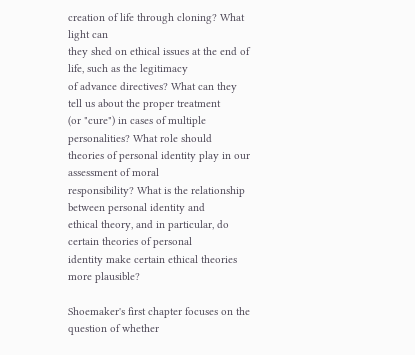creation of life through cloning? What light can
they shed on ethical issues at the end of life, such as the legitimacy
of advance directives? What can they tell us about the proper treatment
(or "cure") in cases of multiple personalities? What role should
theories of personal identity play in our assessment of moral
responsibility? What is the relationship between personal identity and
ethical theory, and in particular, do certain theories of personal
identity make certain ethical theories more plausible?

Shoemaker's first chapter focuses on the question of whether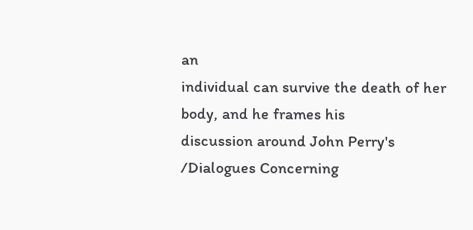an
individual can survive the death of her body, and he frames his
discussion around John Perry's /Dialogues Concerning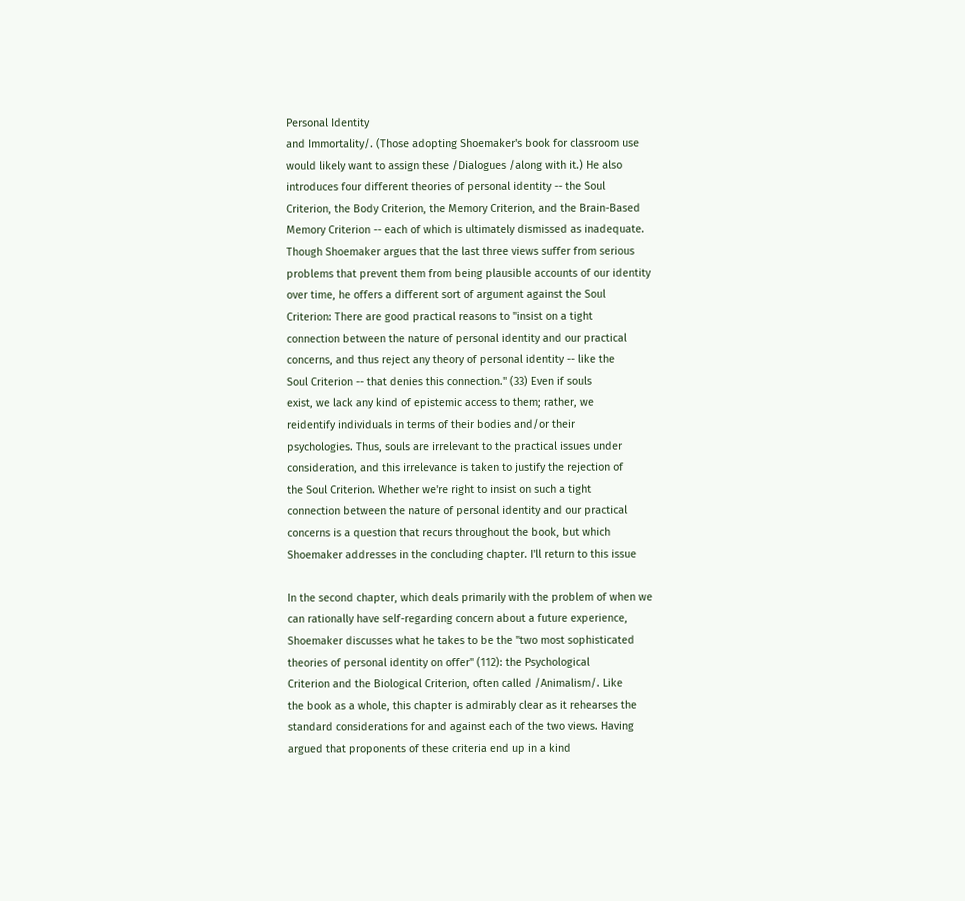Personal Identity
and Immortality/. (Those adopting Shoemaker's book for classroom use
would likely want to assign these /Dialogues /along with it.) He also
introduces four different theories of personal identity -- the Soul
Criterion, the Body Criterion, the Memory Criterion, and the Brain-Based
Memory Criterion -- each of which is ultimately dismissed as inadequate.
Though Shoemaker argues that the last three views suffer from serious
problems that prevent them from being plausible accounts of our identity
over time, he offers a different sort of argument against the Soul
Criterion: There are good practical reasons to "insist on a tight
connection between the nature of personal identity and our practical
concerns, and thus reject any theory of personal identity -- like the
Soul Criterion -- that denies this connection." (33) Even if souls
exist, we lack any kind of epistemic access to them; rather, we
reidentify individuals in terms of their bodies and/or their
psychologies. Thus, souls are irrelevant to the practical issues under
consideration, and this irrelevance is taken to justify the rejection of
the Soul Criterion. Whether we're right to insist on such a tight
connection between the nature of personal identity and our practical
concerns is a question that recurs throughout the book, but which
Shoemaker addresses in the concluding chapter. I'll return to this issue

In the second chapter, which deals primarily with the problem of when we
can rationally have self-regarding concern about a future experience,
Shoemaker discusses what he takes to be the "two most sophisticated
theories of personal identity on offer" (112): the Psychological
Criterion and the Biological Criterion, often called /Animalism/. Like
the book as a whole, this chapter is admirably clear as it rehearses the
standard considerations for and against each of the two views. Having
argued that proponents of these criteria end up in a kind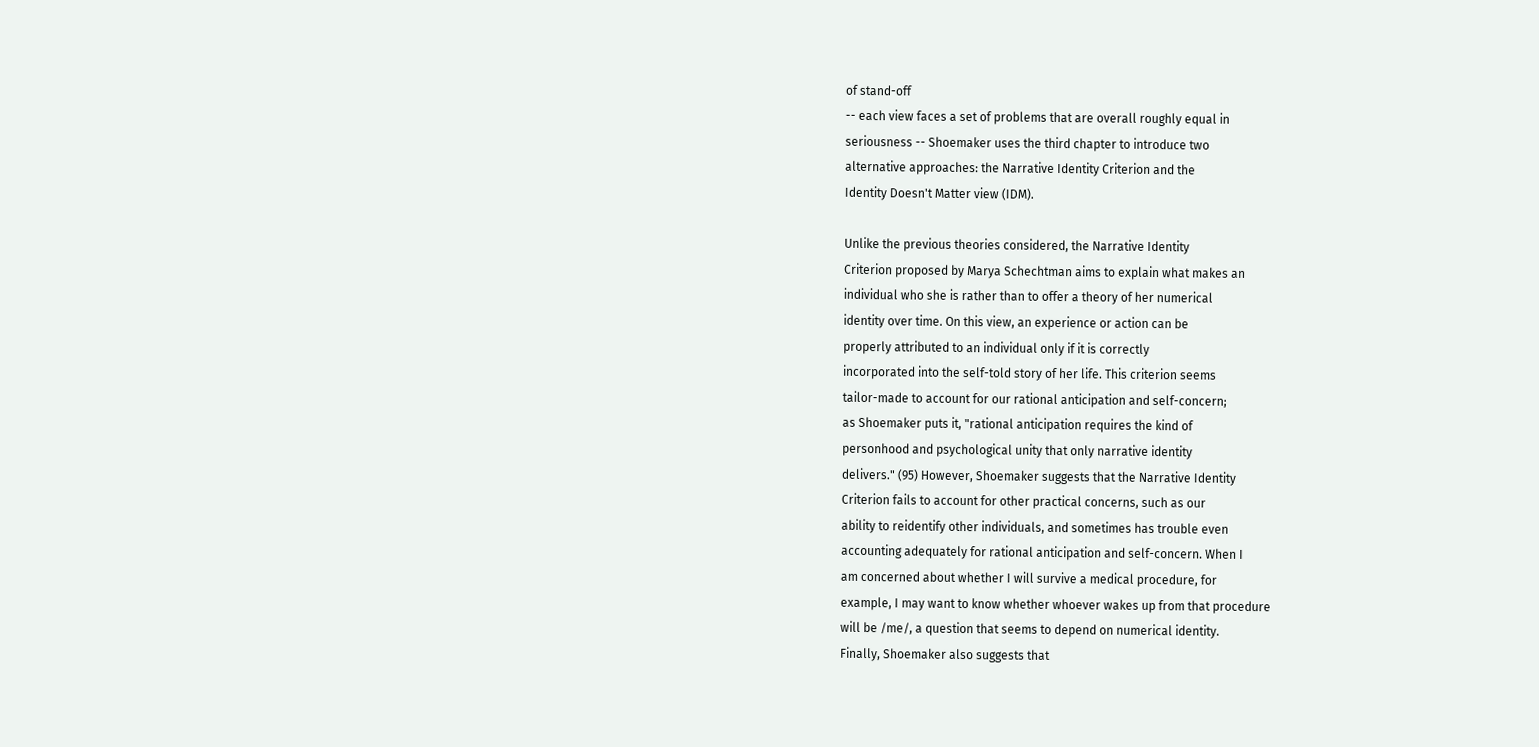of stand-off
-- each view faces a set of problems that are overall roughly equal in
seriousness -- Shoemaker uses the third chapter to introduce two
alternative approaches: the Narrative Identity Criterion and the
Identity Doesn't Matter view (IDM).

Unlike the previous theories considered, the Narrative Identity
Criterion proposed by Marya Schechtman aims to explain what makes an
individual who she is rather than to offer a theory of her numerical
identity over time. On this view, an experience or action can be
properly attributed to an individual only if it is correctly
incorporated into the self-told story of her life. This criterion seems
tailor-made to account for our rational anticipation and self-concern;
as Shoemaker puts it, "rational anticipation requires the kind of
personhood and psychological unity that only narrative identity
delivers." (95) However, Shoemaker suggests that the Narrative Identity
Criterion fails to account for other practical concerns, such as our
ability to reidentify other individuals, and sometimes has trouble even
accounting adequately for rational anticipation and self-concern. When I
am concerned about whether I will survive a medical procedure, for
example, I may want to know whether whoever wakes up from that procedure
will be /me/, a question that seems to depend on numerical identity.
Finally, Shoemaker also suggests that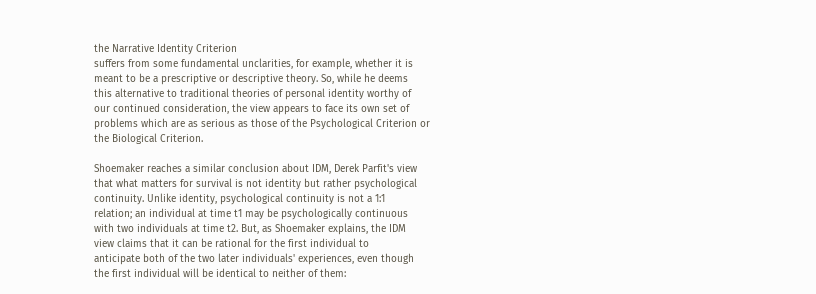the Narrative Identity Criterion
suffers from some fundamental unclarities, for example, whether it is
meant to be a prescriptive or descriptive theory. So, while he deems
this alternative to traditional theories of personal identity worthy of
our continued consideration, the view appears to face its own set of
problems which are as serious as those of the Psychological Criterion or
the Biological Criterion.

Shoemaker reaches a similar conclusion about IDM, Derek Parfit's view
that what matters for survival is not identity but rather psychological
continuity. Unlike identity, psychological continuity is not a 1:1
relation; an individual at time t1 may be psychologically continuous
with two individuals at time t2. But, as Shoemaker explains, the IDM
view claims that it can be rational for the first individual to
anticipate both of the two later individuals' experiences, even though
the first individual will be identical to neither of them: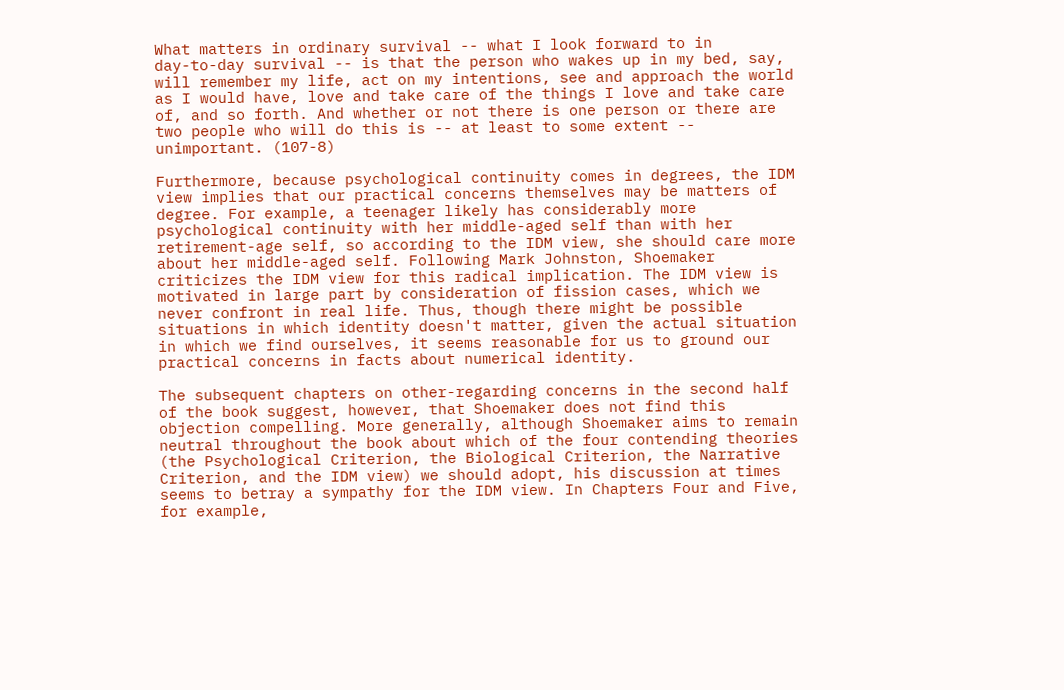What matters in ordinary survival -- what I look forward to in
day-to-day survival -- is that the person who wakes up in my bed, say,
will remember my life, act on my intentions, see and approach the world
as I would have, love and take care of the things I love and take care
of, and so forth. And whether or not there is one person or there are
two people who will do this is -- at least to some extent --
unimportant. (107-8)

Furthermore, because psychological continuity comes in degrees, the IDM
view implies that our practical concerns themselves may be matters of
degree. For example, a teenager likely has considerably more
psychological continuity with her middle-aged self than with her
retirement-age self, so according to the IDM view, she should care more
about her middle-aged self. Following Mark Johnston, Shoemaker
criticizes the IDM view for this radical implication. The IDM view is
motivated in large part by consideration of fission cases, which we
never confront in real life. Thus, though there might be possible
situations in which identity doesn't matter, given the actual situation
in which we find ourselves, it seems reasonable for us to ground our
practical concerns in facts about numerical identity.

The subsequent chapters on other-regarding concerns in the second half
of the book suggest, however, that Shoemaker does not find this
objection compelling. More generally, although Shoemaker aims to remain
neutral throughout the book about which of the four contending theories
(the Psychological Criterion, the Biological Criterion, the Narrative
Criterion, and the IDM view) we should adopt, his discussion at times
seems to betray a sympathy for the IDM view. In Chapters Four and Five,
for example,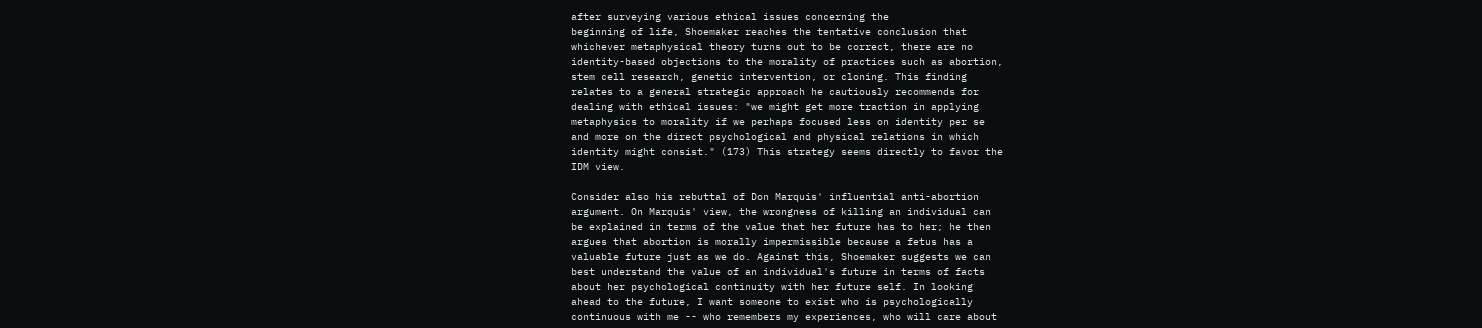after surveying various ethical issues concerning the
beginning of life, Shoemaker reaches the tentative conclusion that
whichever metaphysical theory turns out to be correct, there are no
identity-based objections to the morality of practices such as abortion,
stem cell research, genetic intervention, or cloning. This finding
relates to a general strategic approach he cautiously recommends for
dealing with ethical issues: "we might get more traction in applying
metaphysics to morality if we perhaps focused less on identity per se
and more on the direct psychological and physical relations in which
identity might consist." (173) This strategy seems directly to favor the
IDM view.

Consider also his rebuttal of Don Marquis' influential anti-abortion
argument. On Marquis' view, the wrongness of killing an individual can
be explained in terms of the value that her future has to her; he then
argues that abortion is morally impermissible because a fetus has a
valuable future just as we do. Against this, Shoemaker suggests we can
best understand the value of an individual's future in terms of facts
about her psychological continuity with her future self. In looking
ahead to the future, I want someone to exist who is psychologically
continuous with me -- who remembers my experiences, who will care about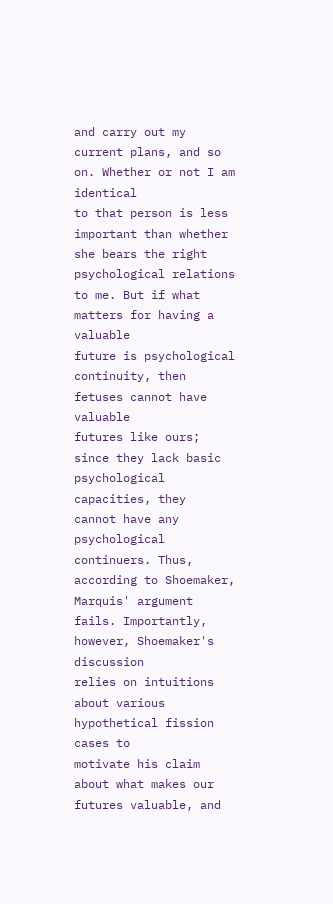and carry out my current plans, and so on. Whether or not I am identical
to that person is less important than whether she bears the right
psychological relations to me. But if what matters for having a valuable
future is psychological continuity, then fetuses cannot have valuable
futures like ours; since they lack basic psychological capacities, they
cannot have any psychological continuers. Thus, according to Shoemaker,
Marquis' argument fails. Importantly, however, Shoemaker's discussion
relies on intuitions about various hypothetical fission cases to
motivate his claim about what makes our futures valuable, and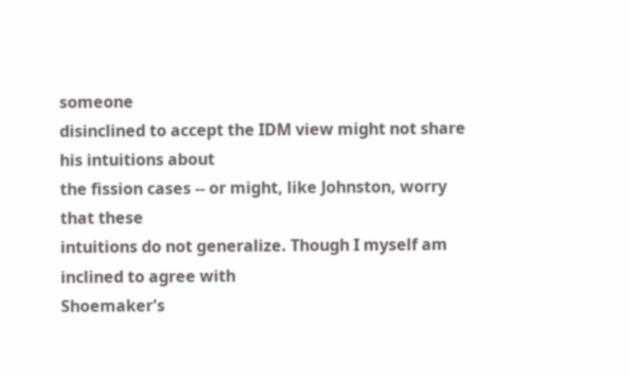someone
disinclined to accept the IDM view might not share his intuitions about
the fission cases -- or might, like Johnston, worry that these
intuitions do not generalize. Though I myself am inclined to agree with
Shoemaker's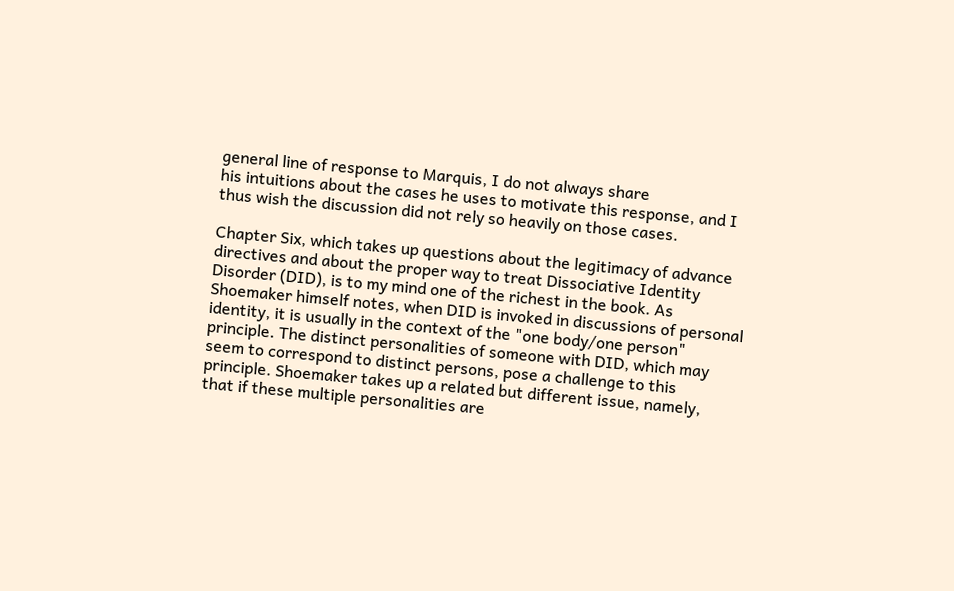general line of response to Marquis, I do not always share
his intuitions about the cases he uses to motivate this response, and I
thus wish the discussion did not rely so heavily on those cases.

Chapter Six, which takes up questions about the legitimacy of advance
directives and about the proper way to treat Dissociative Identity
Disorder (DID), is to my mind one of the richest in the book. As
Shoemaker himself notes, when DID is invoked in discussions of personal
identity, it is usually in the context of the "one body/one person"
principle. The distinct personalities of someone with DID, which may
seem to correspond to distinct persons, pose a challenge to this
principle. Shoemaker takes up a related but different issue, namely,
that if these multiple personalities are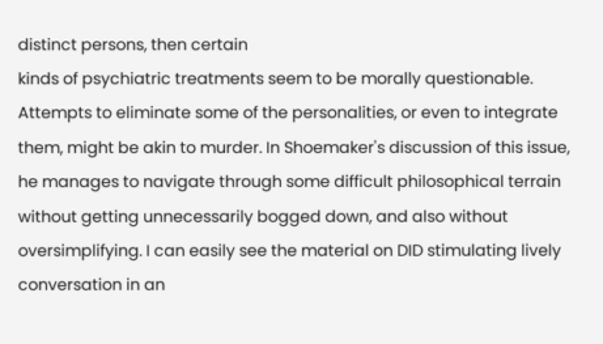distinct persons, then certain
kinds of psychiatric treatments seem to be morally questionable.
Attempts to eliminate some of the personalities, or even to integrate
them, might be akin to murder. In Shoemaker's discussion of this issue,
he manages to navigate through some difficult philosophical terrain
without getting unnecessarily bogged down, and also without
oversimplifying. I can easily see the material on DID stimulating lively
conversation in an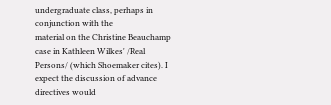undergraduate class, perhaps in conjunction with the
material on the Christine Beauchamp case in Kathleen Wilkes' /Real
Persons/ (which Shoemaker cites). I expect the discussion of advance
directives would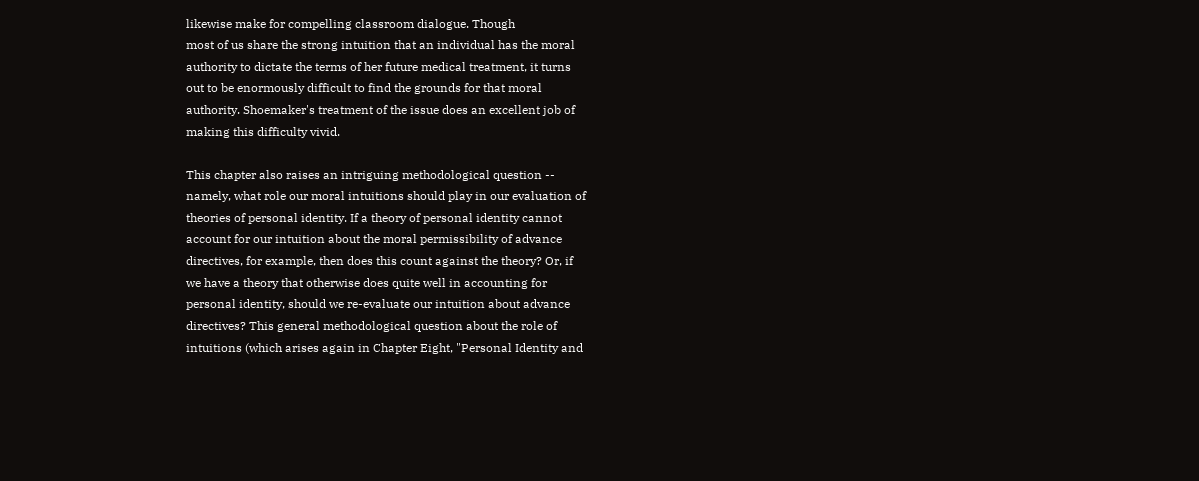likewise make for compelling classroom dialogue. Though
most of us share the strong intuition that an individual has the moral
authority to dictate the terms of her future medical treatment, it turns
out to be enormously difficult to find the grounds for that moral
authority. Shoemaker's treatment of the issue does an excellent job of
making this difficulty vivid.

This chapter also raises an intriguing methodological question --
namely, what role our moral intuitions should play in our evaluation of
theories of personal identity. If a theory of personal identity cannot
account for our intuition about the moral permissibility of advance
directives, for example, then does this count against the theory? Or, if
we have a theory that otherwise does quite well in accounting for
personal identity, should we re-evaluate our intuition about advance
directives? This general methodological question about the role of
intuitions (which arises again in Chapter Eight, "Personal Identity and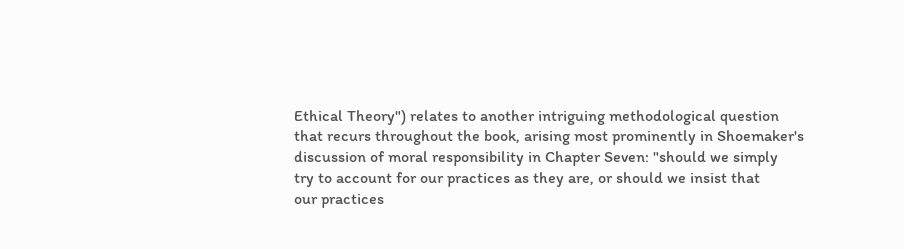Ethical Theory") relates to another intriguing methodological question
that recurs throughout the book, arising most prominently in Shoemaker's
discussion of moral responsibility in Chapter Seven: "should we simply
try to account for our practices as they are, or should we insist that
our practices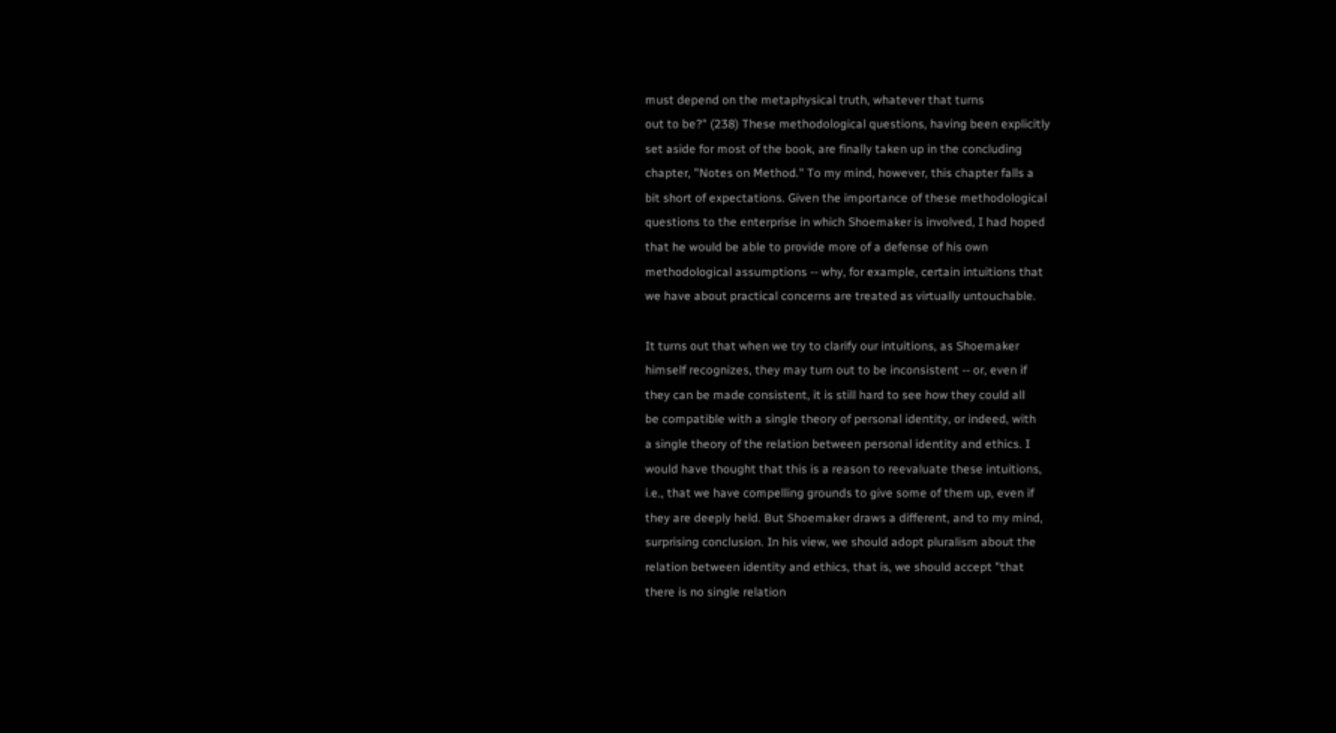must depend on the metaphysical truth, whatever that turns
out to be?" (238) These methodological questions, having been explicitly
set aside for most of the book, are finally taken up in the concluding
chapter, "Notes on Method." To my mind, however, this chapter falls a
bit short of expectations. Given the importance of these methodological
questions to the enterprise in which Shoemaker is involved, I had hoped
that he would be able to provide more of a defense of his own
methodological assumptions -- why, for example, certain intuitions that
we have about practical concerns are treated as virtually untouchable.

It turns out that when we try to clarify our intuitions, as Shoemaker
himself recognizes, they may turn out to be inconsistent -- or, even if
they can be made consistent, it is still hard to see how they could all
be compatible with a single theory of personal identity, or indeed, with
a single theory of the relation between personal identity and ethics. I
would have thought that this is a reason to reevaluate these intuitions,
i.e., that we have compelling grounds to give some of them up, even if
they are deeply held. But Shoemaker draws a different, and to my mind,
surprising conclusion. In his view, we should adopt pluralism about the
relation between identity and ethics, that is, we should accept "that
there is no single relation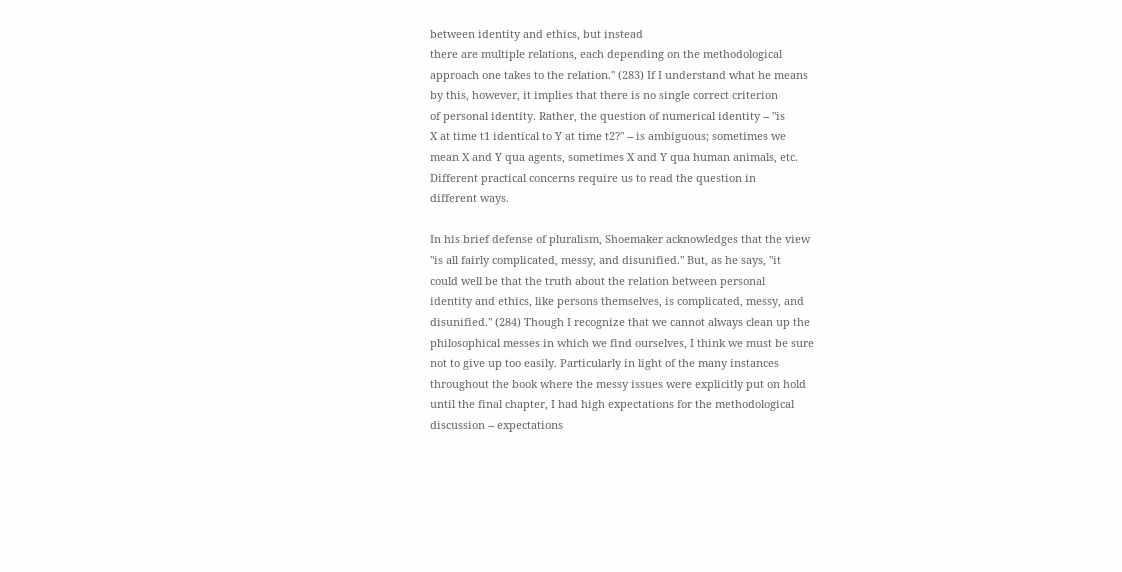between identity and ethics, but instead
there are multiple relations, each depending on the methodological
approach one takes to the relation." (283) If I understand what he means
by this, however, it implies that there is no single correct criterion
of personal identity. Rather, the question of numerical identity -- "is
X at time t1 identical to Y at time t2?" -- is ambiguous; sometimes we
mean X and Y qua agents, sometimes X and Y qua human animals, etc.
Different practical concerns require us to read the question in
different ways.

In his brief defense of pluralism, Shoemaker acknowledges that the view
"is all fairly complicated, messy, and disunified." But, as he says, "it
could well be that the truth about the relation between personal
identity and ethics, like persons themselves, is complicated, messy, and
disunified." (284) Though I recognize that we cannot always clean up the
philosophical messes in which we find ourselves, I think we must be sure
not to give up too easily. Particularly in light of the many instances
throughout the book where the messy issues were explicitly put on hold
until the final chapter, I had high expectations for the methodological
discussion -- expectations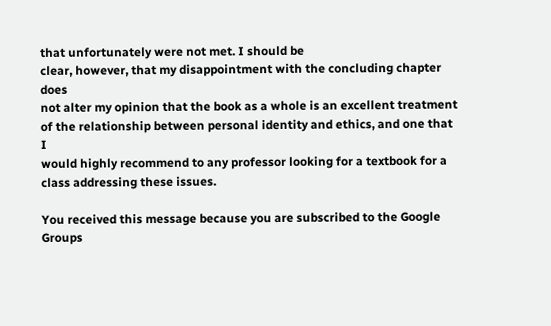that unfortunately were not met. I should be
clear, however, that my disappointment with the concluding chapter does
not alter my opinion that the book as a whole is an excellent treatment
of the relationship between personal identity and ethics, and one that I
would highly recommend to any professor looking for a textbook for a
class addressing these issues.

You received this message because you are subscribed to the Google Groups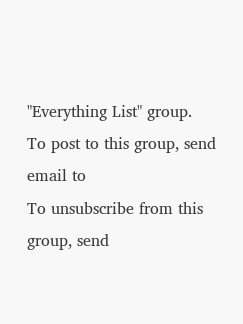"Everything List" group.
To post to this group, send email to
To unsubscribe from this group, send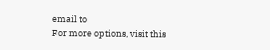email to
For more options, visit this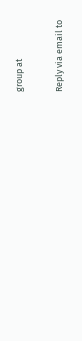group at

Reply via email to